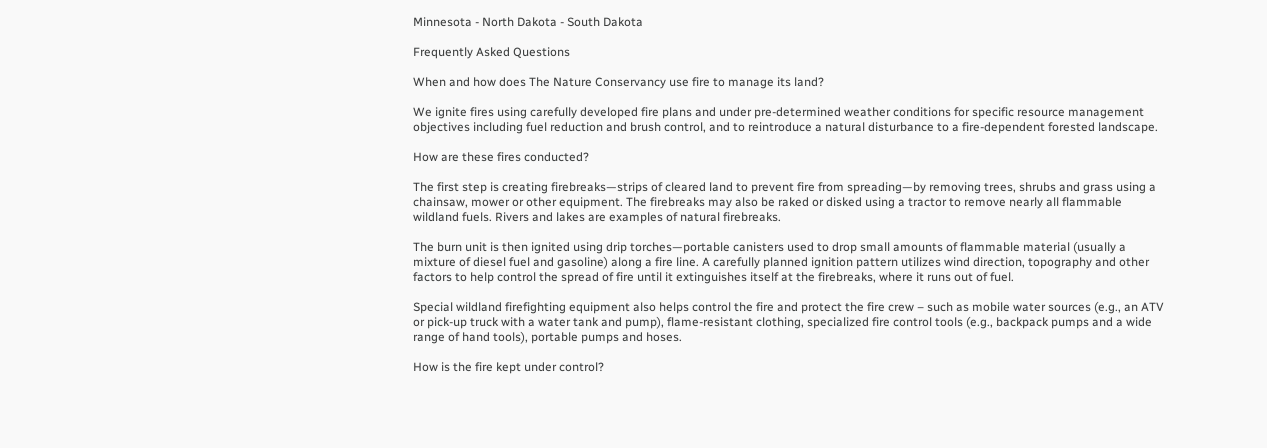Minnesota - North Dakota - South Dakota

Frequently Asked Questions

When and how does The Nature Conservancy use fire to manage its land?

We ignite fires using carefully developed fire plans and under pre-determined weather conditions for specific resource management objectives including fuel reduction and brush control, and to reintroduce a natural disturbance to a fire-dependent forested landscape.

How are these fires conducted?

The first step is creating firebreaks—strips of cleared land to prevent fire from spreading—by removing trees, shrubs and grass using a chainsaw, mower or other equipment. The firebreaks may also be raked or disked using a tractor to remove nearly all flammable wildland fuels. Rivers and lakes are examples of natural firebreaks.

The burn unit is then ignited using drip torches—portable canisters used to drop small amounts of flammable material (usually a mixture of diesel fuel and gasoline) along a fire line. A carefully planned ignition pattern utilizes wind direction, topography and other factors to help control the spread of fire until it extinguishes itself at the firebreaks, where it runs out of fuel.

Special wildland firefighting equipment also helps control the fire and protect the fire crew – such as mobile water sources (e.g., an ATV or pick-up truck with a water tank and pump), flame-resistant clothing, specialized fire control tools (e.g., backpack pumps and a wide range of hand tools), portable pumps and hoses.

How is the fire kept under control?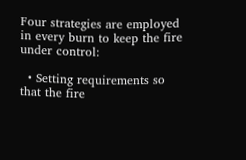Four strategies are employed in every burn to keep the fire under control:

  • Setting requirements so that the fire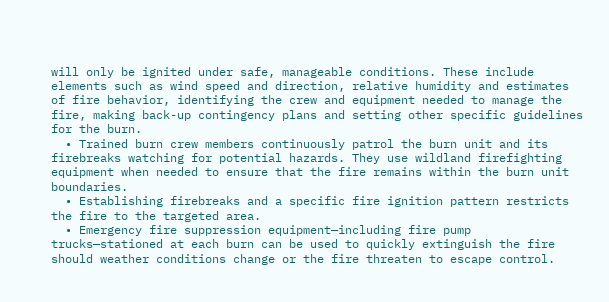will only be ignited under safe, manageable conditions. These include elements such as wind speed and direction, relative humidity and estimates of fire behavior, identifying the crew and equipment needed to manage the fire, making back-up contingency plans and setting other specific guidelines for the burn.
  • Trained burn crew members continuously patrol the burn unit and its firebreaks watching for potential hazards. They use wildland firefighting equipment when needed to ensure that the fire remains within the burn unit boundaries.
  • Establishing firebreaks and a specific fire ignition pattern restricts the fire to the targeted area.
  • Emergency fire suppression equipment—including fire pump trucks—stationed at each burn can be used to quickly extinguish the fire should weather conditions change or the fire threaten to escape control.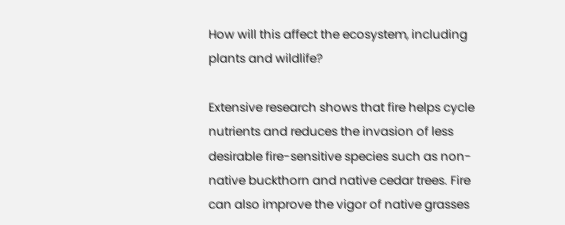How will this affect the ecosystem, including plants and wildlife?

Extensive research shows that fire helps cycle nutrients and reduces the invasion of less desirable fire-sensitive species such as non-native buckthorn and native cedar trees. Fire can also improve the vigor of native grasses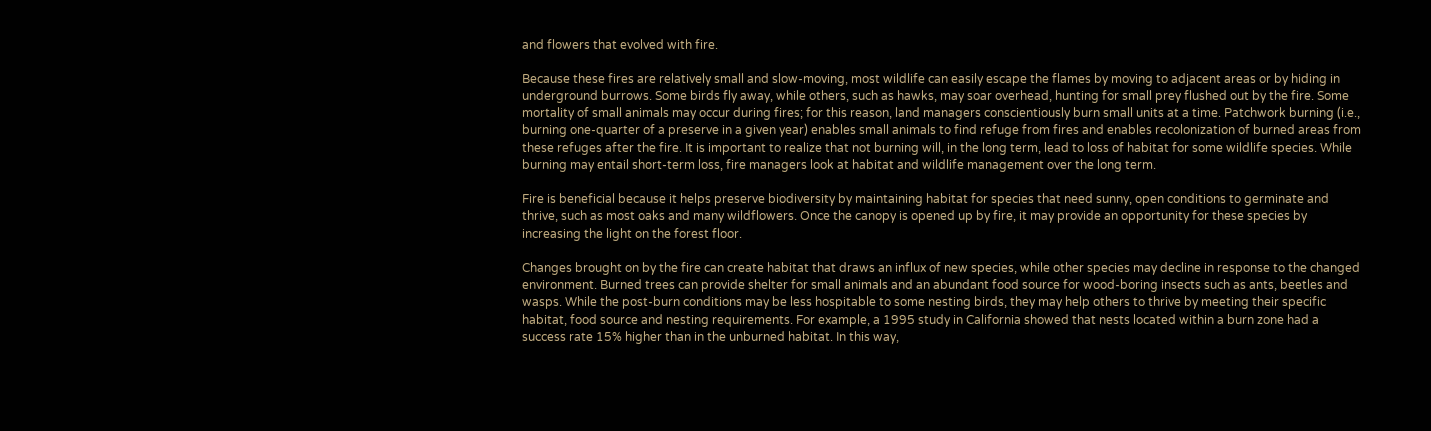and flowers that evolved with fire.

Because these fires are relatively small and slow-moving, most wildlife can easily escape the flames by moving to adjacent areas or by hiding in underground burrows. Some birds fly away, while others, such as hawks, may soar overhead, hunting for small prey flushed out by the fire. Some mortality of small animals may occur during fires; for this reason, land managers conscientiously burn small units at a time. Patchwork burning (i.e., burning one-quarter of a preserve in a given year) enables small animals to find refuge from fires and enables recolonization of burned areas from these refuges after the fire. It is important to realize that not burning will, in the long term, lead to loss of habitat for some wildlife species. While burning may entail short-term loss, fire managers look at habitat and wildlife management over the long term.

Fire is beneficial because it helps preserve biodiversity by maintaining habitat for species that need sunny, open conditions to germinate and thrive, such as most oaks and many wildflowers. Once the canopy is opened up by fire, it may provide an opportunity for these species by increasing the light on the forest floor.

Changes brought on by the fire can create habitat that draws an influx of new species, while other species may decline in response to the changed environment. Burned trees can provide shelter for small animals and an abundant food source for wood-boring insects such as ants, beetles and wasps. While the post-burn conditions may be less hospitable to some nesting birds, they may help others to thrive by meeting their specific habitat, food source and nesting requirements. For example, a 1995 study in California showed that nests located within a burn zone had a success rate 15% higher than in the unburned habitat. In this way,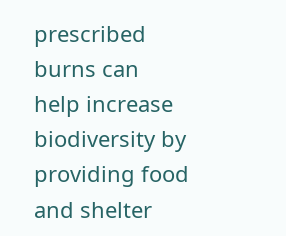prescribed burns can help increase biodiversity by providing food and shelter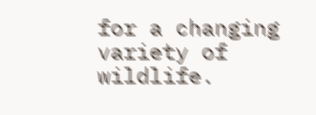for a changing variety of wildlife.